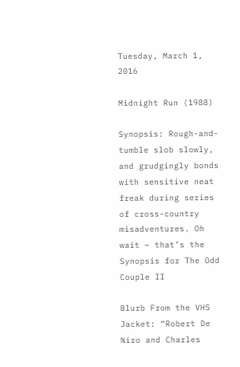Tuesday, March 1, 2016

Midnight Run (1988)

Synopsis: Rough-and-tumble slob slowly, and grudgingly bonds with sensitive neat freak during series of cross-country misadventures. Oh wait – that’s the Synopsis for The Odd Couple II

Blurb From the VHS Jacket: “Robert De Niro and Charles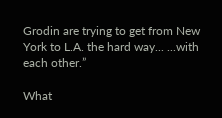Grodin are trying to get from New York to L.A. the hard way... ...with each other.”

What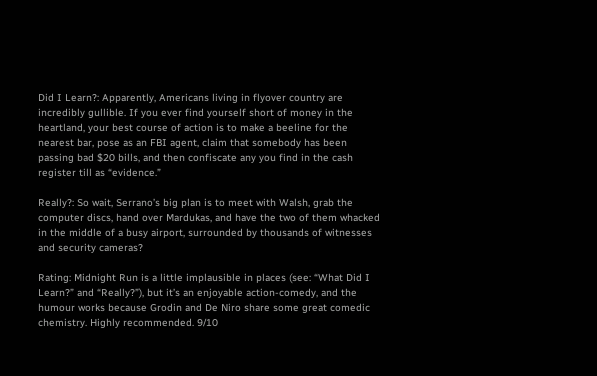Did I Learn?: Apparently, Americans living in flyover country are incredibly gullible. If you ever find yourself short of money in the heartland, your best course of action is to make a beeline for the nearest bar, pose as an FBI agent, claim that somebody has been passing bad $20 bills, and then confiscate any you find in the cash register till as “evidence.”

Really?: So wait, Serrano’s big plan is to meet with Walsh, grab the computer discs, hand over Mardukas, and have the two of them whacked in the middle of a busy airport, surrounded by thousands of witnesses and security cameras?

Rating: Midnight Run is a little implausible in places (see: “What Did I Learn?” and “Really?”), but it’s an enjoyable action-comedy, and the humour works because Grodin and De Niro share some great comedic chemistry. Highly recommended. 9/10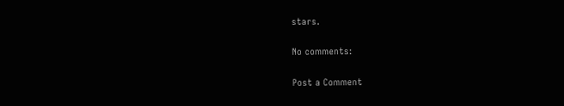stars.

No comments:

Post a Comment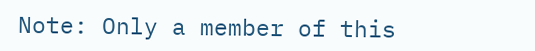Note: Only a member of this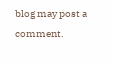blog may post a comment.